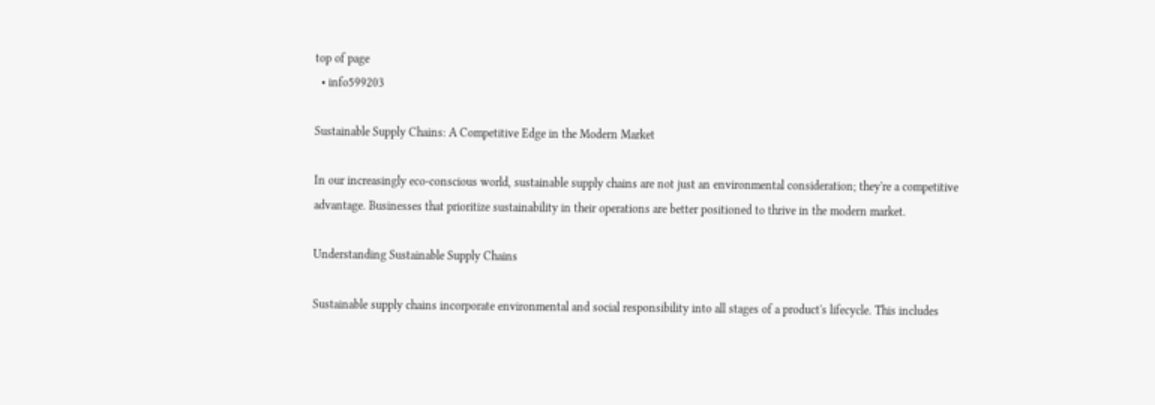top of page
  • info599203

Sustainable Supply Chains: A Competitive Edge in the Modern Market

In our increasingly eco-conscious world, sustainable supply chains are not just an environmental consideration; they're a competitive advantage. Businesses that prioritize sustainability in their operations are better positioned to thrive in the modern market.

Understanding Sustainable Supply Chains

Sustainable supply chains incorporate environmental and social responsibility into all stages of a product's lifecycle. This includes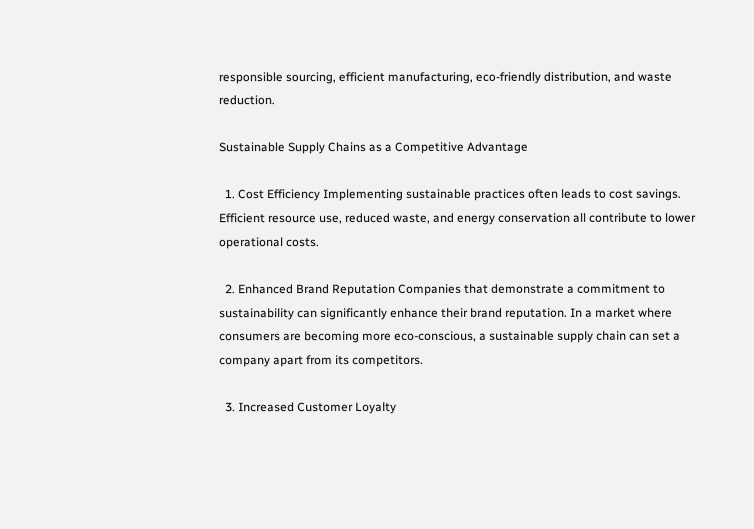responsible sourcing, efficient manufacturing, eco-friendly distribution, and waste reduction.

Sustainable Supply Chains as a Competitive Advantage

  1. Cost Efficiency Implementing sustainable practices often leads to cost savings. Efficient resource use, reduced waste, and energy conservation all contribute to lower operational costs.

  2. Enhanced Brand Reputation Companies that demonstrate a commitment to sustainability can significantly enhance their brand reputation. In a market where consumers are becoming more eco-conscious, a sustainable supply chain can set a company apart from its competitors.

  3. Increased Customer Loyalty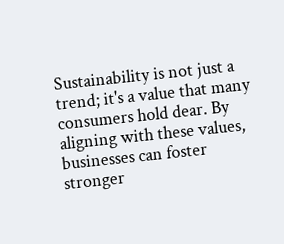Sustainability is not just a trend; it's a value that many consumers hold dear. By aligning with these values, businesses can foster stronger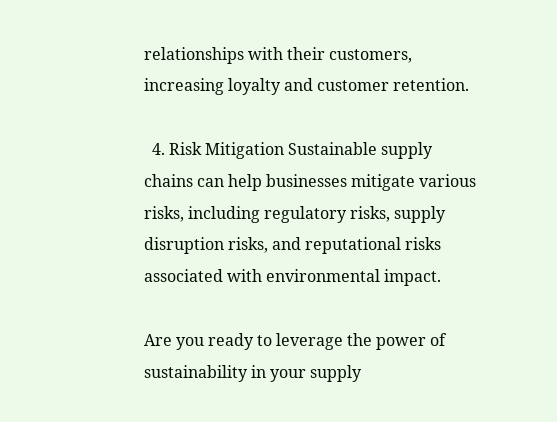relationships with their customers, increasing loyalty and customer retention.

  4. Risk Mitigation Sustainable supply chains can help businesses mitigate various risks, including regulatory risks, supply disruption risks, and reputational risks associated with environmental impact.

Are you ready to leverage the power of sustainability in your supply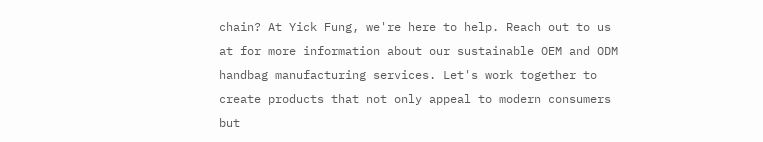chain? At Yick Fung, we're here to help. Reach out to us at for more information about our sustainable OEM and ODM handbag manufacturing services. Let's work together to create products that not only appeal to modern consumers but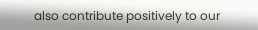also contribute positively to our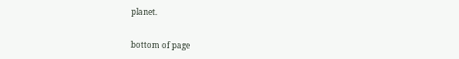planet.


bottom of page